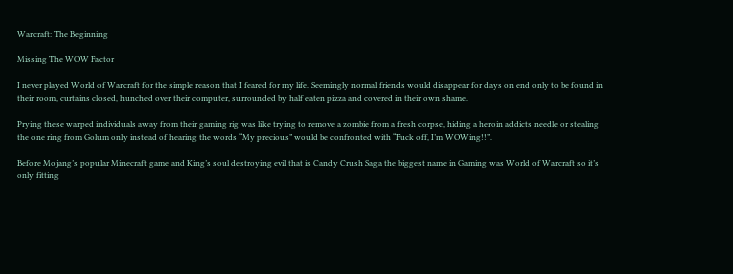Warcraft: The Beginning

Missing The WOW Factor

I never played World of Warcraft for the simple reason that I feared for my life. Seemingly normal friends would disappear for days on end only to be found in their room, curtains closed, hunched over their computer, surrounded by half eaten pizza and covered in their own shame.

Prying these warped individuals away from their gaming rig was like trying to remove a zombie from a fresh corpse, hiding a heroin addicts needle or stealing the one ring from Golum only instead of hearing the words “My precious” would be confronted with “Fuck off, I’m WOWing!!”.

Before Mojang’s popular Minecraft game and King’s soul destroying evil that is Candy Crush Saga the biggest name in Gaming was World of Warcraft so it’s only fitting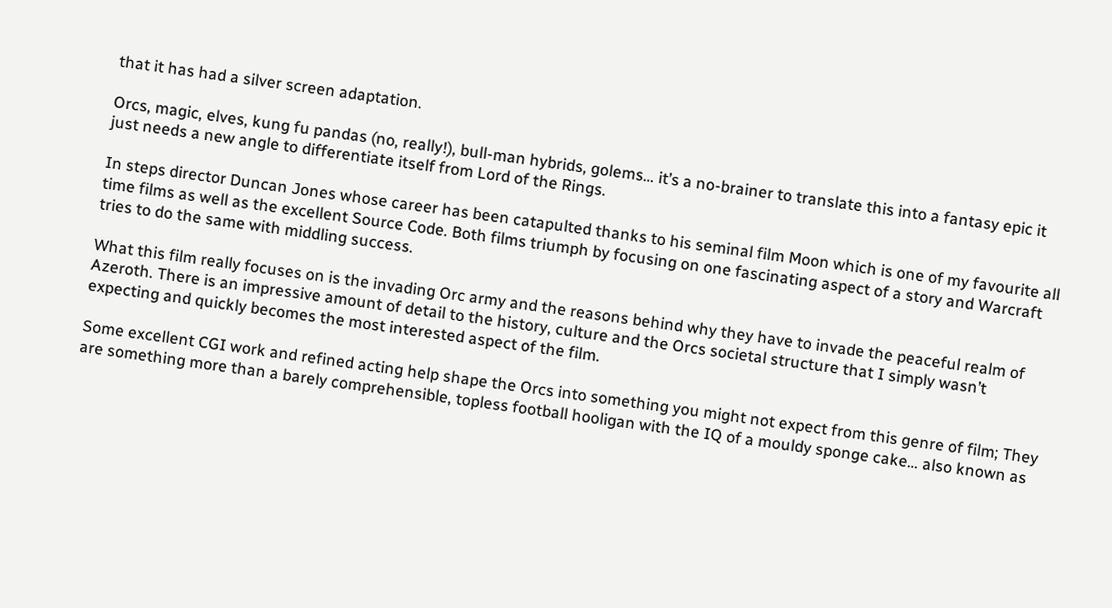that it has had a silver screen adaptation.

Orcs, magic, elves, kung fu pandas (no, really!), bull-man hybrids, golems… it’s a no-brainer to translate this into a fantasy epic it just needs a new angle to differentiate itself from Lord of the Rings.

In steps director Duncan Jones whose career has been catapulted thanks to his seminal film Moon which is one of my favourite all time films as well as the excellent Source Code. Both films triumph by focusing on one fascinating aspect of a story and Warcraft tries to do the same with middling success.

What this film really focuses on is the invading Orc army and the reasons behind why they have to invade the peaceful realm of Azeroth. There is an impressive amount of detail to the history, culture and the Orcs societal structure that I simply wasn’t expecting and quickly becomes the most interested aspect of the film.

Some excellent CGI work and refined acting help shape the Orcs into something you might not expect from this genre of film; They are something more than a barely comprehensible, topless football hooligan with the IQ of a mouldy sponge cake… also known as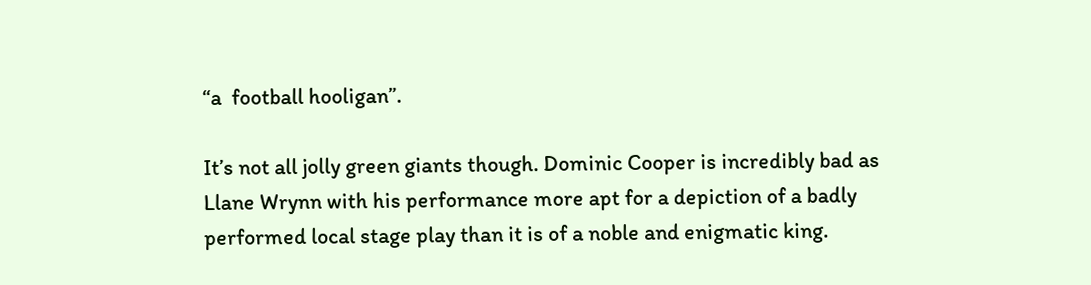“a  football hooligan”.

It’s not all jolly green giants though. Dominic Cooper is incredibly bad as Llane Wrynn with his performance more apt for a depiction of a badly performed local stage play than it is of a noble and enigmatic king.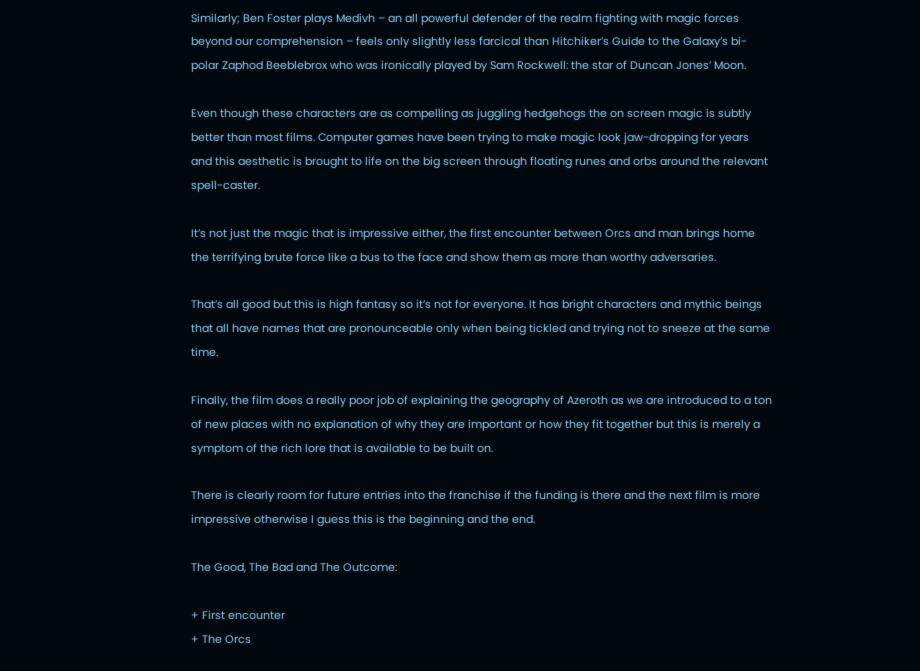Similarly; Ben Foster plays Medivh – an all powerful defender of the realm fighting with magic forces beyond our comprehension – feels only slightly less farcical than Hitchiker’s Guide to the Galaxy’s bi-polar Zaphod Beeblebrox who was ironically played by Sam Rockwell: the star of Duncan Jones’ Moon.

Even though these characters are as compelling as juggling hedgehogs the on screen magic is subtly better than most films. Computer games have been trying to make magic look jaw-dropping for years and this aesthetic is brought to life on the big screen through floating runes and orbs around the relevant spell-caster.

It’s not just the magic that is impressive either, the first encounter between Orcs and man brings home the terrifying brute force like a bus to the face and show them as more than worthy adversaries.

That’s all good but this is high fantasy so it’s not for everyone. It has bright characters and mythic beings that all have names that are pronounceable only when being tickled and trying not to sneeze at the same time.

Finally, the film does a really poor job of explaining the geography of Azeroth as we are introduced to a ton of new places with no explanation of why they are important or how they fit together but this is merely a symptom of the rich lore that is available to be built on.

There is clearly room for future entries into the franchise if the funding is there and the next film is more impressive otherwise I guess this is the beginning and the end.

The Good, The Bad and The Outcome:

+ First encounter
+ The Orcs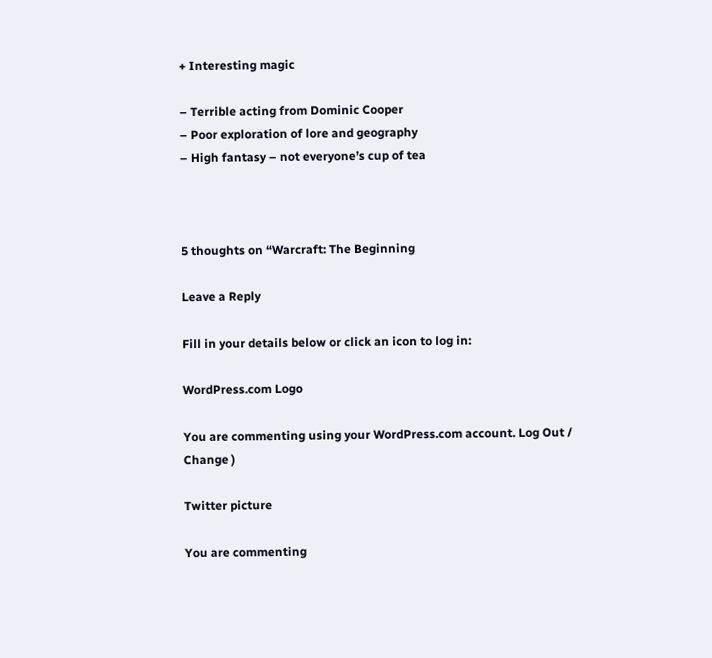+ Interesting magic

– Terrible acting from Dominic Cooper
– Poor exploration of lore and geography
– High fantasy – not everyone’s cup of tea



5 thoughts on “Warcraft: The Beginning

Leave a Reply

Fill in your details below or click an icon to log in:

WordPress.com Logo

You are commenting using your WordPress.com account. Log Out / Change )

Twitter picture

You are commenting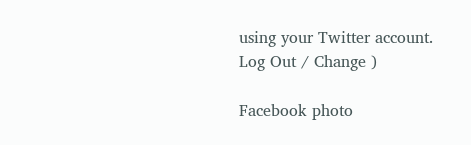using your Twitter account. Log Out / Change )

Facebook photo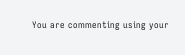You are commenting using your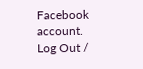Facebook account. Log Out /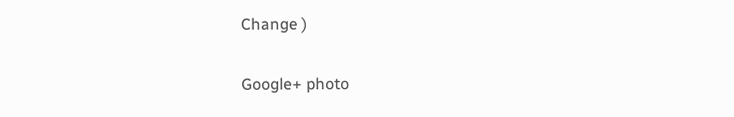Change )

Google+ photo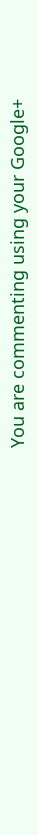You are commenting using your Google+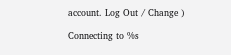account. Log Out / Change )

Connecting to %s